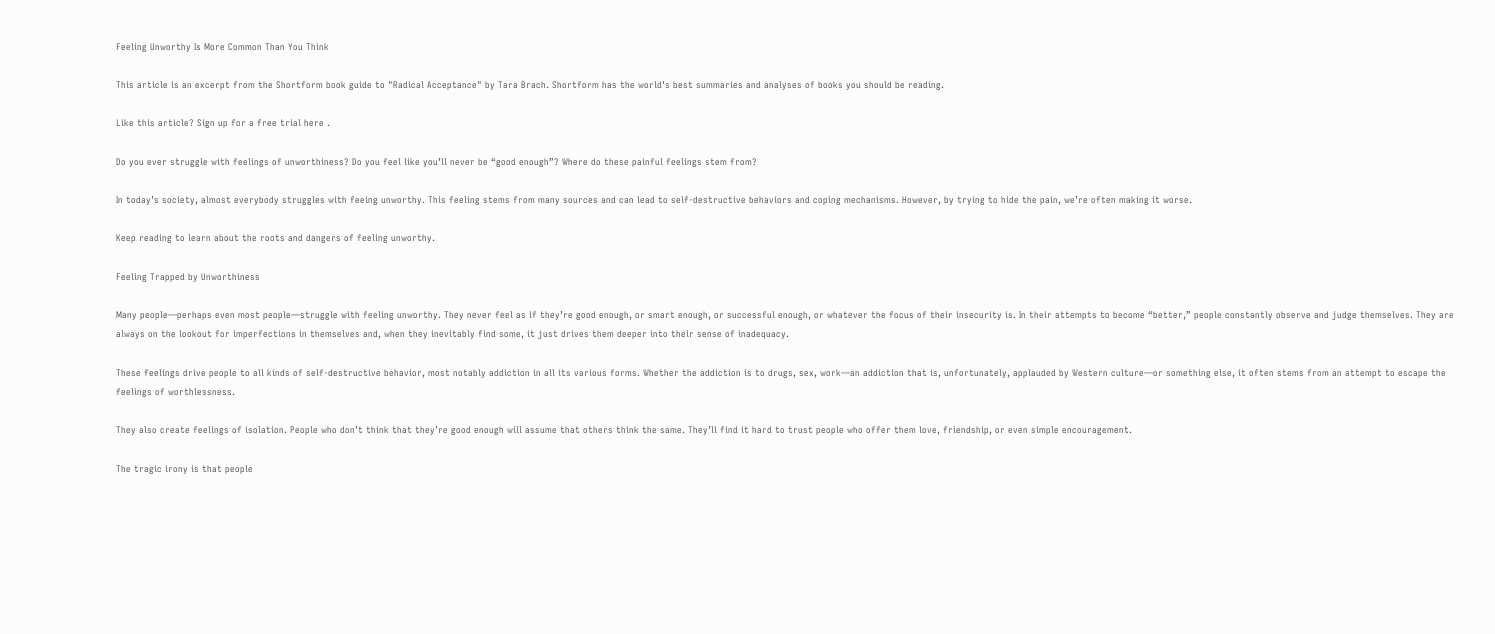Feeling Unworthy Is More Common Than You Think

This article is an excerpt from the Shortform book guide to "Radical Acceptance" by Tara Brach. Shortform has the world's best summaries and analyses of books you should be reading.

Like this article? Sign up for a free trial here .

Do you ever struggle with feelings of unworthiness? Do you feel like you’ll never be “good enough”? Where do these painful feelings stem from?

In today’s society, almost everybody struggles with feeing unworthy. This feeling stems from many sources and can lead to self-destructive behaviors and coping mechanisms. However, by trying to hide the pain, we’re often making it worse.

Keep reading to learn about the roots and dangers of feeling unworthy.

Feeling Trapped by Unworthiness

Many people—perhaps even most people—struggle with feeling unworthy. They never feel as if they’re good enough, or smart enough, or successful enough, or whatever the focus of their insecurity is. In their attempts to become “better,” people constantly observe and judge themselves. They are always on the lookout for imperfections in themselves and, when they inevitably find some, it just drives them deeper into their sense of inadequacy.

These feelings drive people to all kinds of self-destructive behavior, most notably addiction in all its various forms. Whether the addiction is to drugs, sex, work—an addiction that is, unfortunately, applauded by Western culture—or something else, it often stems from an attempt to escape the feelings of worthlessness.

They also create feelings of isolation. People who don’t think that they’re good enough will assume that others think the same. They’ll find it hard to trust people who offer them love, friendship, or even simple encouragement.

The tragic irony is that people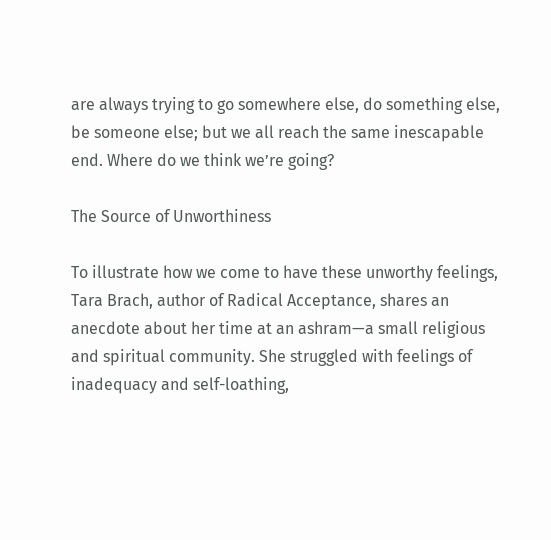are always trying to go somewhere else, do something else, be someone else; but we all reach the same inescapable end. Where do we think we’re going?

The Source of Unworthiness

To illustrate how we come to have these unworthy feelings, Tara Brach, author of Radical Acceptance, shares an anecdote about her time at an ashram—a small religious and spiritual community. She struggled with feelings of inadequacy and self-loathing,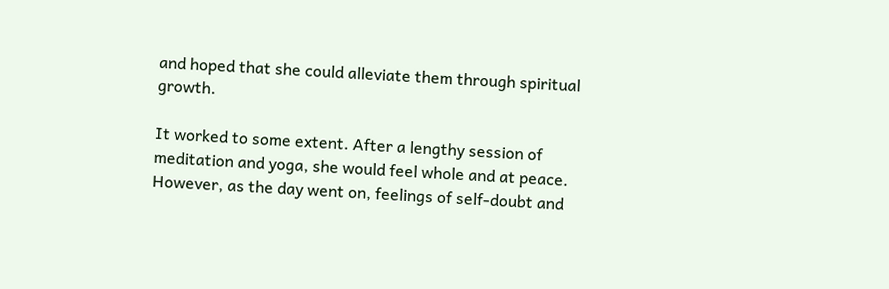and hoped that she could alleviate them through spiritual growth.

It worked to some extent. After a lengthy session of meditation and yoga, she would feel whole and at peace. However, as the day went on, feelings of self-doubt and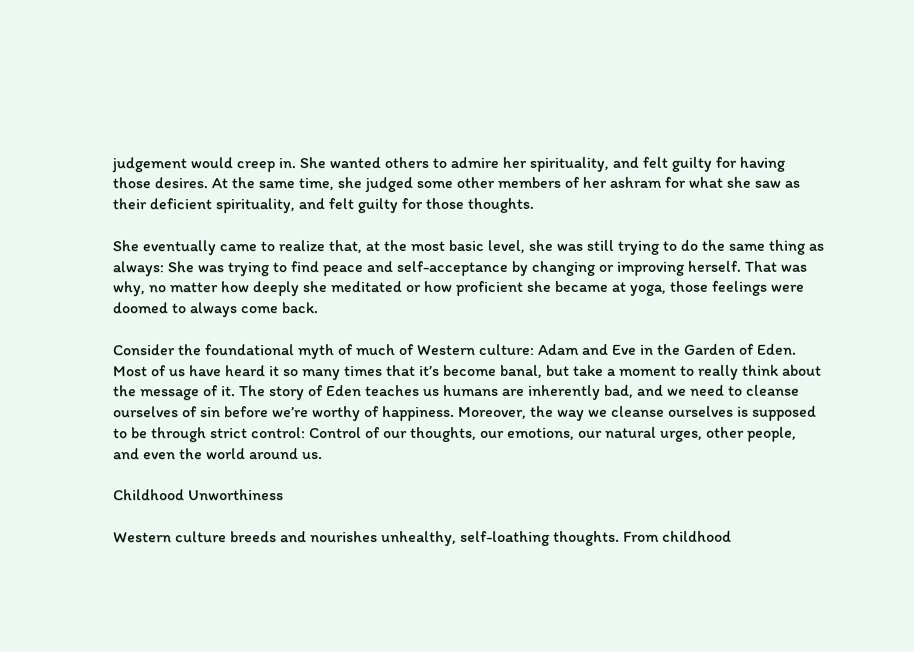judgement would creep in. She wanted others to admire her spirituality, and felt guilty for having those desires. At the same time, she judged some other members of her ashram for what she saw as their deficient spirituality, and felt guilty for those thoughts.

She eventually came to realize that, at the most basic level, she was still trying to do the same thing as always: She was trying to find peace and self-acceptance by changing or improving herself. That was why, no matter how deeply she meditated or how proficient she became at yoga, those feelings were doomed to always come back.

Consider the foundational myth of much of Western culture: Adam and Eve in the Garden of Eden. Most of us have heard it so many times that it’s become banal, but take a moment to really think about the message of it. The story of Eden teaches us humans are inherently bad, and we need to cleanse ourselves of sin before we’re worthy of happiness. Moreover, the way we cleanse ourselves is supposed to be through strict control: Control of our thoughts, our emotions, our natural urges, other people, and even the world around us.

Childhood Unworthiness

Western culture breeds and nourishes unhealthy, self-loathing thoughts. From childhood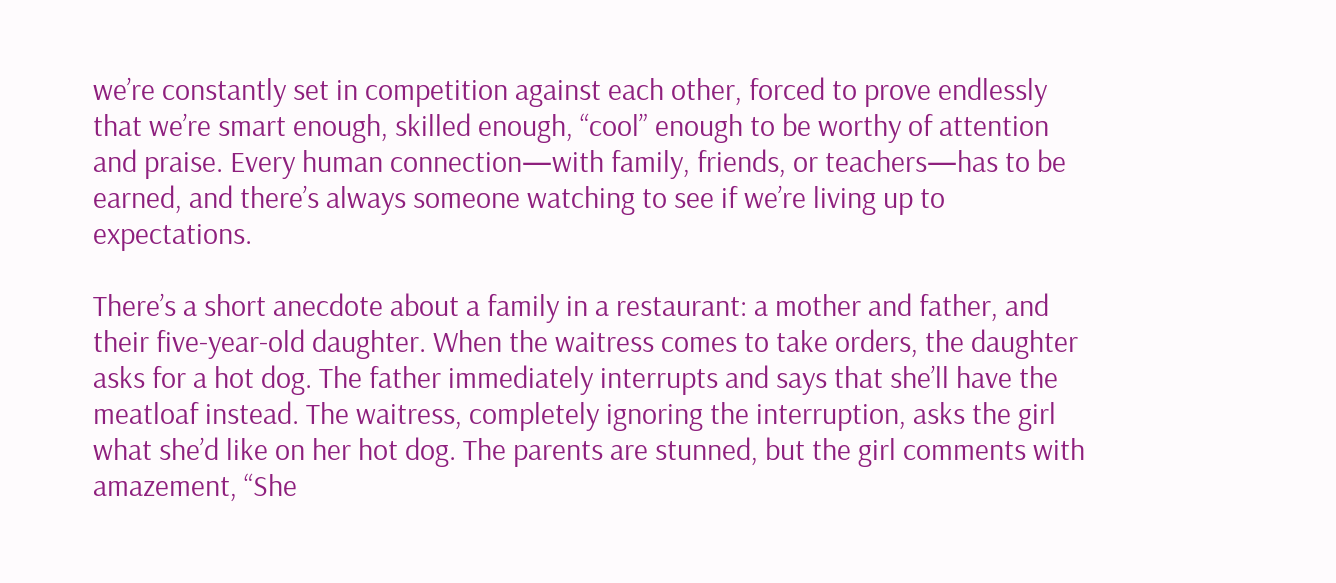we’re constantly set in competition against each other, forced to prove endlessly that we’re smart enough, skilled enough, “cool” enough to be worthy of attention and praise. Every human connection—with family, friends, or teachers—has to be earned, and there’s always someone watching to see if we’re living up to expectations.

There’s a short anecdote about a family in a restaurant: a mother and father, and their five-year-old daughter. When the waitress comes to take orders, the daughter asks for a hot dog. The father immediately interrupts and says that she’ll have the meatloaf instead. The waitress, completely ignoring the interruption, asks the girl what she’d like on her hot dog. The parents are stunned, but the girl comments with amazement, “She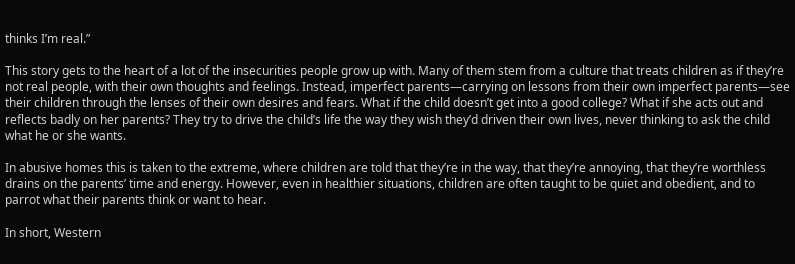thinks I’m real.”

This story gets to the heart of a lot of the insecurities people grow up with. Many of them stem from a culture that treats children as if they’re not real people, with their own thoughts and feelings. Instead, imperfect parents—carrying on lessons from their own imperfect parents—see their children through the lenses of their own desires and fears. What if the child doesn’t get into a good college? What if she acts out and reflects badly on her parents? They try to drive the child’s life the way they wish they’d driven their own lives, never thinking to ask the child what he or she wants.

In abusive homes this is taken to the extreme, where children are told that they’re in the way, that they’re annoying, that they’re worthless drains on the parents’ time and energy. However, even in healthier situations, children are often taught to be quiet and obedient, and to parrot what their parents think or want to hear.

In short, Western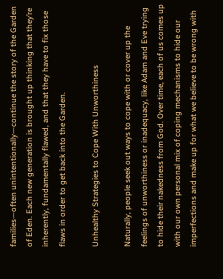families—often unintentionally—continue the story of the Garden of Eden. Each new generation is brought up thinking that they’re inherently, fundamentally flawed, and that they have to fix those flaws in order to get back into the Garden.

Unhealthy Strategies to Cope With Unworthiness

Naturally, people seek out ways to cope with or cover up the feelings of unworthiness or inadequacy, like Adam and Eve trying to hide their nakedness from God. Over time, each of us comes up with our own personal mix of coping mechanisms to hide our imperfections and make up for what we believe to be wrong with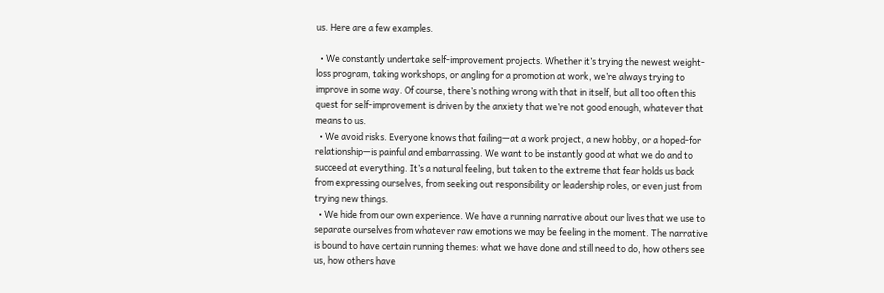us. Here are a few examples.

  • We constantly undertake self-improvement projects. Whether it’s trying the newest weight-loss program, taking workshops, or angling for a promotion at work, we’re always trying to improve in some way. Of course, there’s nothing wrong with that in itself, but all too often this quest for self-improvement is driven by the anxiety that we’re not good enough, whatever that means to us.
  • We avoid risks. Everyone knows that failing—at a work project, a new hobby, or a hoped-for relationship—is painful and embarrassing. We want to be instantly good at what we do and to succeed at everything. It’s a natural feeling, but taken to the extreme that fear holds us back from expressing ourselves, from seeking out responsibility or leadership roles, or even just from trying new things.
  • We hide from our own experience. We have a running narrative about our lives that we use to separate ourselves from whatever raw emotions we may be feeling in the moment. The narrative is bound to have certain running themes: what we have done and still need to do, how others see us, how others have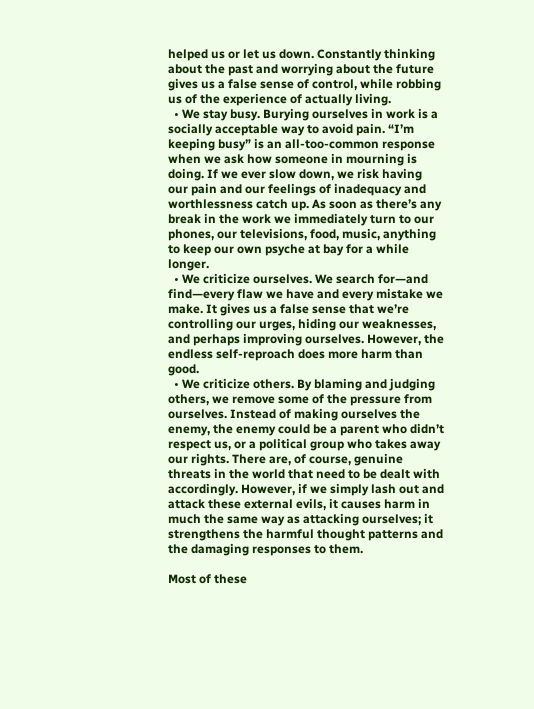helped us or let us down. Constantly thinking about the past and worrying about the future gives us a false sense of control, while robbing us of the experience of actually living.
  • We stay busy. Burying ourselves in work is a socially acceptable way to avoid pain. “I’m keeping busy” is an all-too-common response when we ask how someone in mourning is doing. If we ever slow down, we risk having our pain and our feelings of inadequacy and worthlessness catch up. As soon as there’s any break in the work we immediately turn to our phones, our televisions, food, music, anything to keep our own psyche at bay for a while longer.
  • We criticize ourselves. We search for—and find—every flaw we have and every mistake we make. It gives us a false sense that we’re controlling our urges, hiding our weaknesses, and perhaps improving ourselves. However, the endless self-reproach does more harm than good.
  • We criticize others. By blaming and judging others, we remove some of the pressure from ourselves. Instead of making ourselves the enemy, the enemy could be a parent who didn’t respect us, or a political group who takes away our rights. There are, of course, genuine threats in the world that need to be dealt with accordingly. However, if we simply lash out and attack these external evils, it causes harm in much the same way as attacking ourselves; it strengthens the harmful thought patterns and the damaging responses to them.

Most of these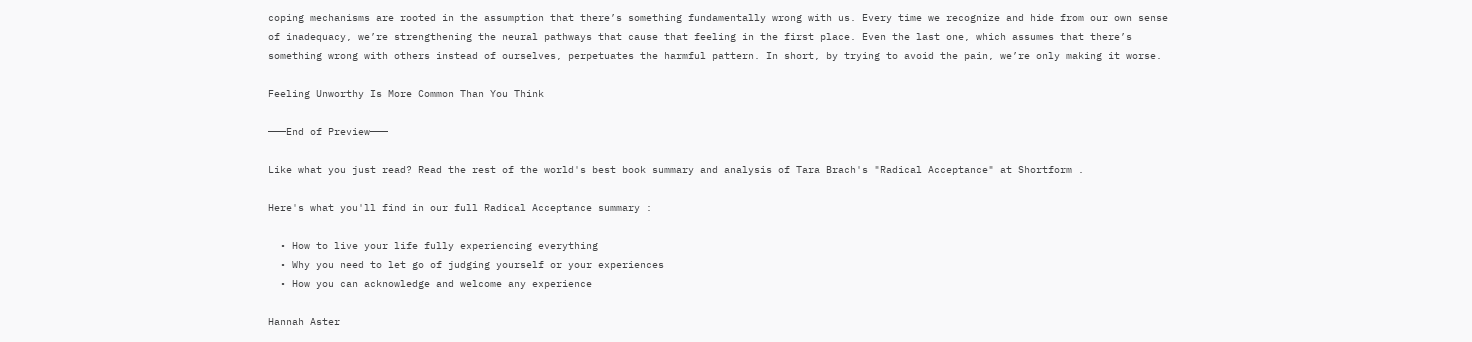coping mechanisms are rooted in the assumption that there’s something fundamentally wrong with us. Every time we recognize and hide from our own sense of inadequacy, we’re strengthening the neural pathways that cause that feeling in the first place. Even the last one, which assumes that there’s something wrong with others instead of ourselves, perpetuates the harmful pattern. In short, by trying to avoid the pain, we’re only making it worse.

Feeling Unworthy Is More Common Than You Think

———End of Preview———

Like what you just read? Read the rest of the world's best book summary and analysis of Tara Brach's "Radical Acceptance" at Shortform .

Here's what you'll find in our full Radical Acceptance summary :

  • How to live your life fully experiencing everything
  • Why you need to let go of judging yourself or your experiences
  • How you can acknowledge and welcome any experience

Hannah Aster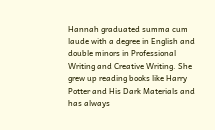Hannah graduated summa cum laude with a degree in English and double minors in Professional Writing and Creative Writing. She grew up reading books like Harry Potter and His Dark Materials and has always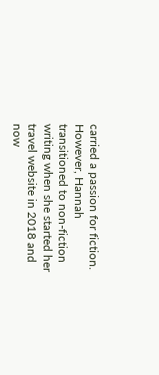carried a passion for fiction. However, Hannah transitioned to non-fiction writing when she started her travel website in 2018 and now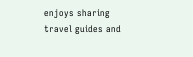enjoys sharing travel guides and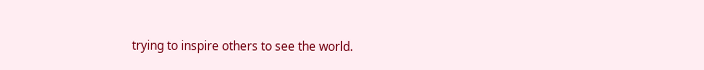trying to inspire others to see the world.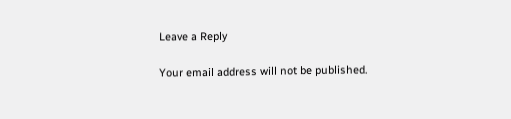Leave a Reply

Your email address will not be published.